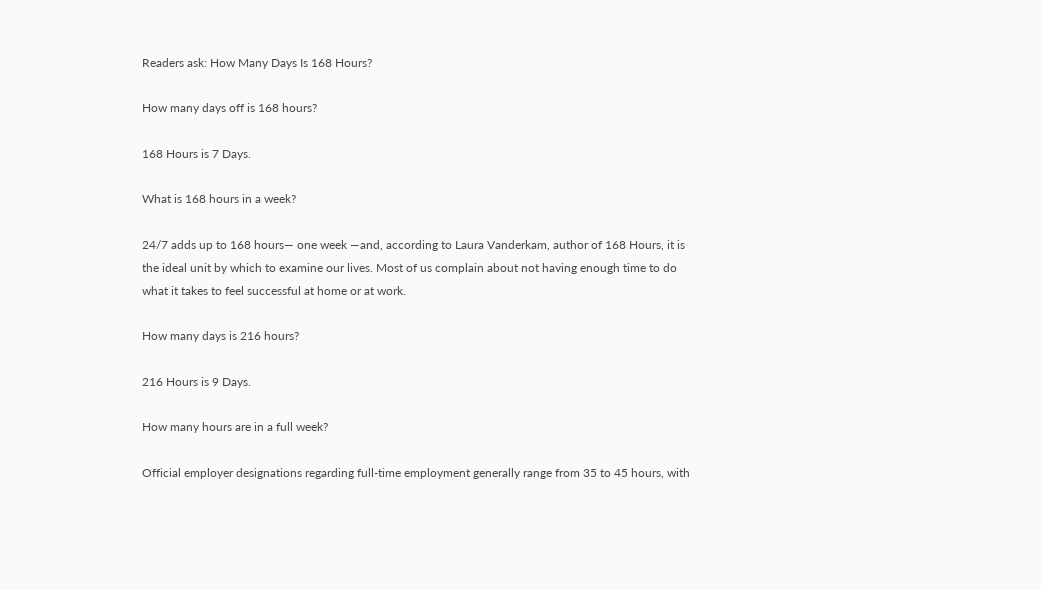Readers ask: How Many Days Is 168 Hours?

How many days off is 168 hours?

168 Hours is 7 Days.

What is 168 hours in a week?

24/7 adds up to 168 hours— one week —and, according to Laura Vanderkam, author of 168 Hours, it is the ideal unit by which to examine our lives. Most of us complain about not having enough time to do what it takes to feel successful at home or at work.

How many days is 216 hours?

216 Hours is 9 Days.

How many hours are in a full week?

Official employer designations regarding full-time employment generally range from 35 to 45 hours, with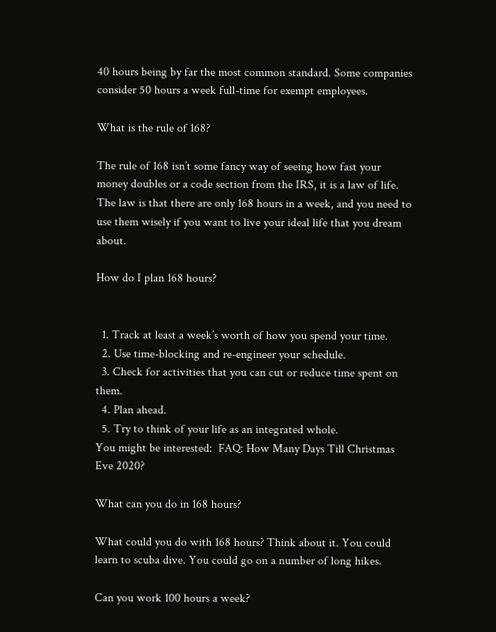40 hours being by far the most common standard. Some companies consider 50 hours a week full-time for exempt employees.

What is the rule of 168?

The rule of 168 isn’t some fancy way of seeing how fast your money doubles or a code section from the IRS, it is a law of life. The law is that there are only 168 hours in a week, and you need to use them wisely if you want to live your ideal life that you dream about.

How do I plan 168 hours?


  1. Track at least a week’s worth of how you spend your time.
  2. Use time-blocking and re-engineer your schedule.
  3. Check for activities that you can cut or reduce time spent on them.
  4. Plan ahead.
  5. Try to think of your life as an integrated whole.
You might be interested:  FAQ: How Many Days Till Christmas Eve 2020?

What can you do in 168 hours?

What could you do with 168 hours? Think about it. You could learn to scuba dive. You could go on a number of long hikes.

Can you work 100 hours a week?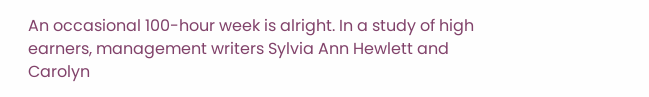An occasional 100-hour week is alright. In a study of high earners, management writers Sylvia Ann Hewlett and Carolyn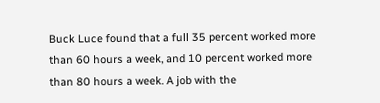Buck Luce found that a full 35 percent worked more than 60 hours a week, and 10 percent worked more than 80 hours a week. A job with the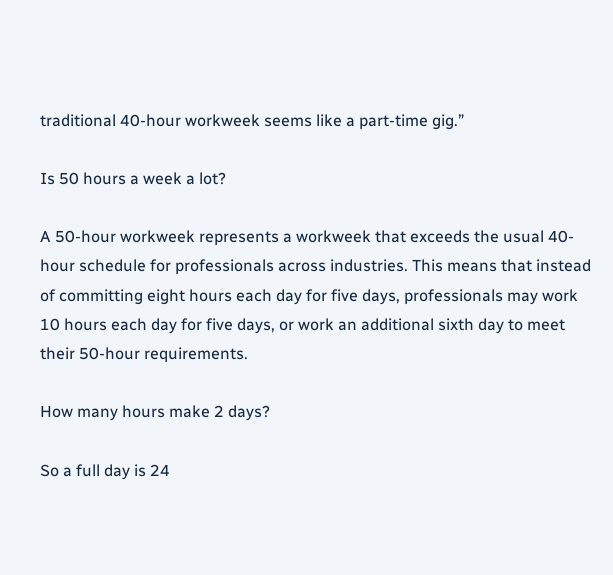traditional 40-hour workweek seems like a part-time gig.”

Is 50 hours a week a lot?

A 50-hour workweek represents a workweek that exceeds the usual 40-hour schedule for professionals across industries. This means that instead of committing eight hours each day for five days, professionals may work 10 hours each day for five days, or work an additional sixth day to meet their 50-hour requirements.

How many hours make 2 days?

So a full day is 24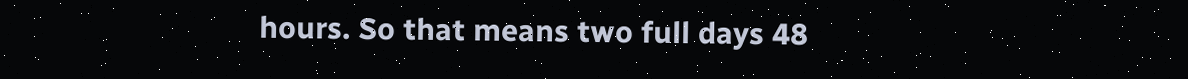hours. So that means two full days 48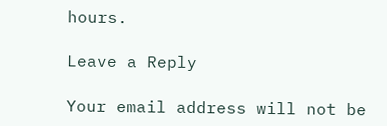hours.

Leave a Reply

Your email address will not be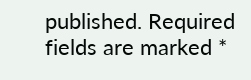published. Required fields are marked *